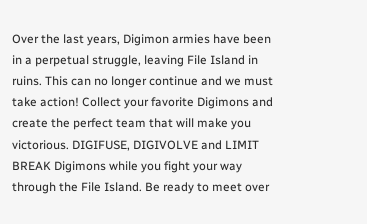Over the last years, Digimon armies have been in a perpetual struggle, leaving File Island in ruins. This can no longer continue and we must take action! Collect your favorite Digimons and create the perfect team that will make you victorious. DIGIFUSE, DIGIVOLVE and LIMIT BREAK Digimons while you fight your way through the File Island. Be ready to meet over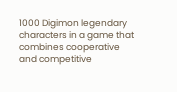1000 Digimon legendary characters in a game that combines cooperative and competitive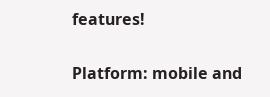features!

Platform: mobile and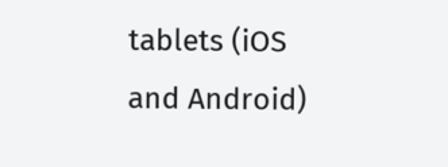tablets (iOS and Android)